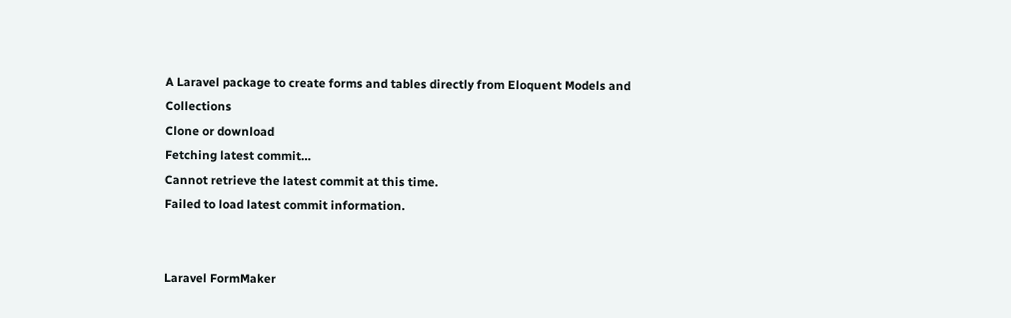A Laravel package to create forms and tables directly from Eloquent Models and Collections
Clone or download
Fetching latest commit…
Cannot retrieve the latest commit at this time.
Failed to load latest commit information.


Laravel FormMaker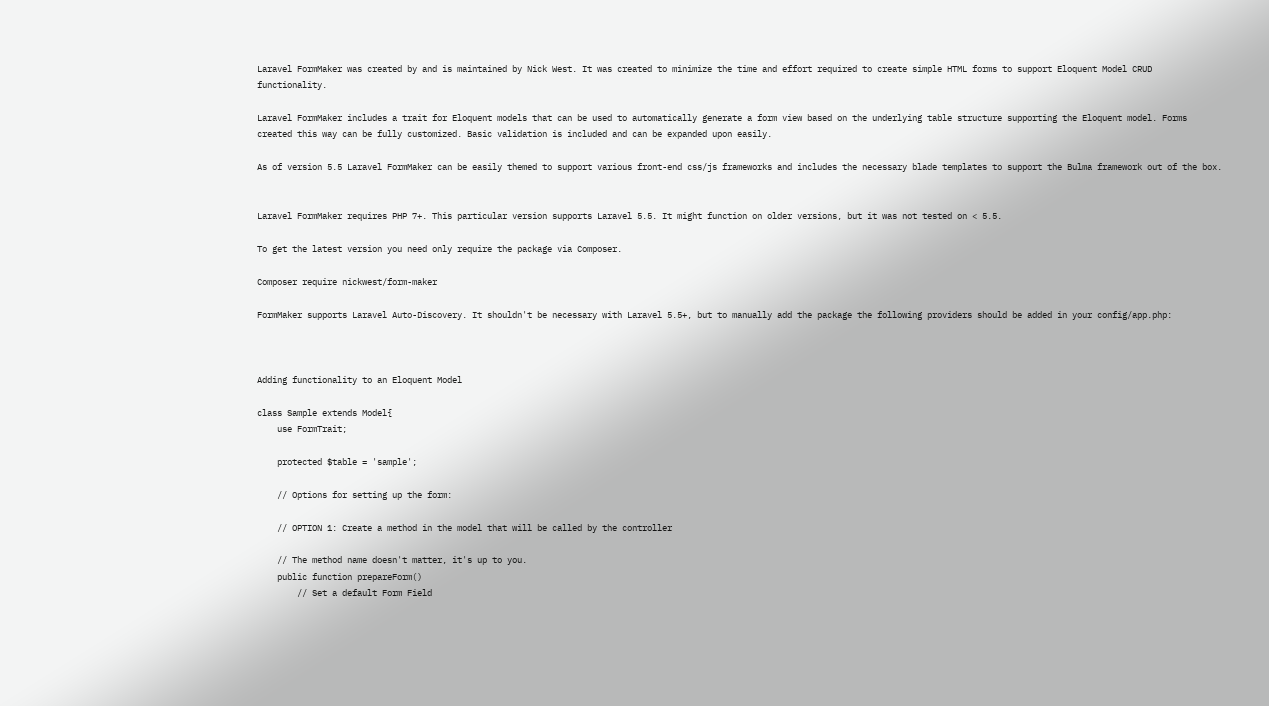Laravel FormMaker was created by and is maintained by Nick West. It was created to minimize the time and effort required to create simple HTML forms to support Eloquent Model CRUD functionality.

Laravel FormMaker includes a trait for Eloquent models that can be used to automatically generate a form view based on the underlying table structure supporting the Eloquent model. Forms created this way can be fully customized. Basic validation is included and can be expanded upon easily.

As of version 5.5 Laravel FormMaker can be easily themed to support various front-end css/js frameworks and includes the necessary blade templates to support the Bulma framework out of the box.


Laravel FormMaker requires PHP 7+. This particular version supports Laravel 5.5. It might function on older versions, but it was not tested on < 5.5.

To get the latest version you need only require the package via Composer.

Composer require nickwest/form-maker

FormMaker supports Laravel Auto-Discovery. It shouldn't be necessary with Laravel 5.5+, but to manually add the package the following providers should be added in your config/app.php:



Adding functionality to an Eloquent Model

class Sample extends Model{
    use FormTrait;

    protected $table = 'sample';

    // Options for setting up the form:

    // OPTION 1: Create a method in the model that will be called by the controller

    // The method name doesn't matter, it's up to you.
    public function prepareForm()
        // Set a default Form Field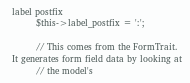label postfix
        $this->label_postfix = ':';

        // This comes from the FormTrait. It generates form field data by looking at
        // the model's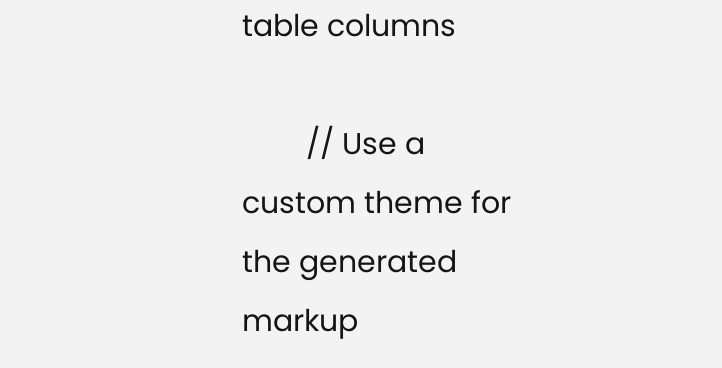table columns

        // Use a custom theme for the generated markup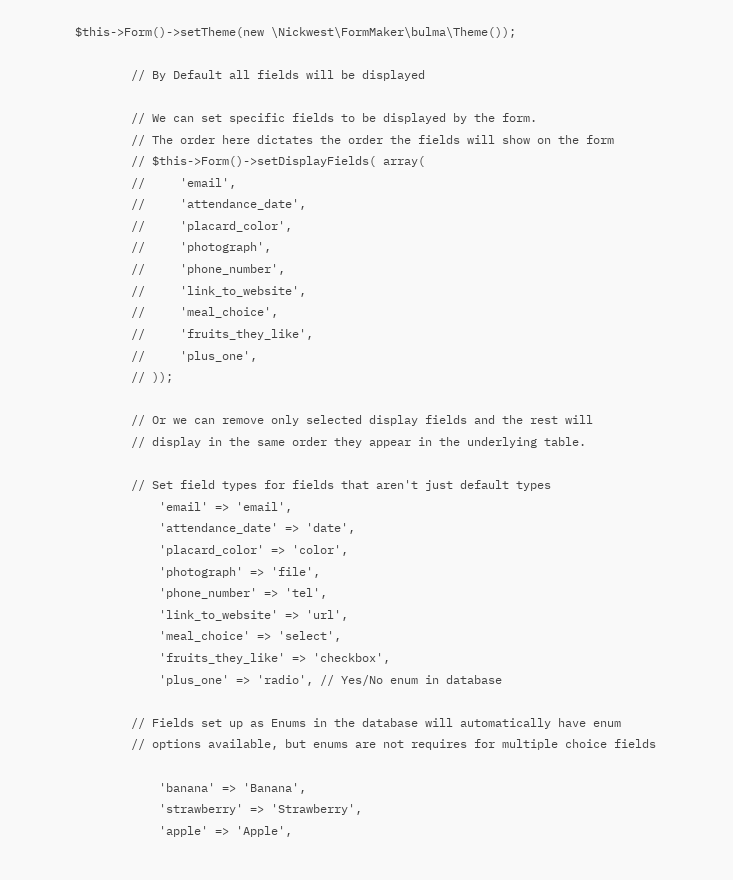$this->Form()->setTheme(new \Nickwest\FormMaker\bulma\Theme());

        // By Default all fields will be displayed

        // We can set specific fields to be displayed by the form.
        // The order here dictates the order the fields will show on the form
        // $this->Form()->setDisplayFields( array(
        //     'email',
        //     'attendance_date',
        //     'placard_color',
        //     'photograph',
        //     'phone_number',
        //     'link_to_website',
        //     'meal_choice',
        //     'fruits_they_like',
        //     'plus_one',
        // ));

        // Or we can remove only selected display fields and the rest will
        // display in the same order they appear in the underlying table.

        // Set field types for fields that aren't just default types
            'email' => 'email',
            'attendance_date' => 'date',
            'placard_color' => 'color',
            'photograph' => 'file',
            'phone_number' => 'tel',
            'link_to_website' => 'url',
            'meal_choice' => 'select',
            'fruits_they_like' => 'checkbox',
            'plus_one' => 'radio', // Yes/No enum in database

        // Fields set up as Enums in the database will automatically have enum
        // options available, but enums are not requires for multiple choice fields

            'banana' => 'Banana',
            'strawberry' => 'Strawberry',
            'apple' => 'Apple',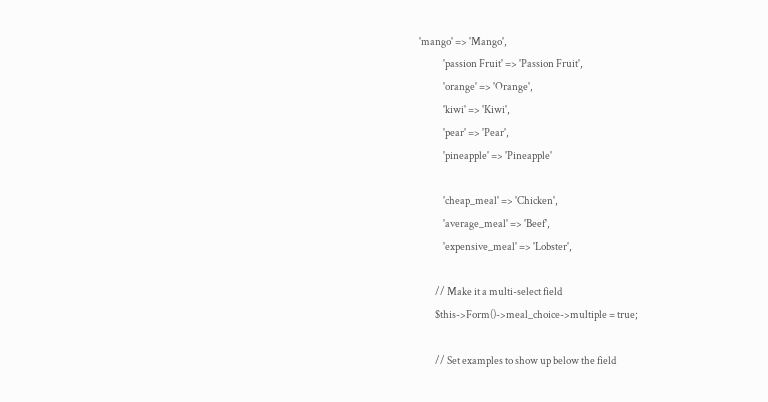'mango' => 'Mango',
            'passion Fruit' => 'Passion Fruit',
            'orange' => 'Orange',
            'kiwi' => 'Kiwi',
            'pear' => 'Pear',
            'pineapple' => 'Pineapple'

            'cheap_meal' => 'Chicken',
            'average_meal' => 'Beef',
            'expensive_meal' => 'Lobster',

        // Make it a multi-select field
        $this->Form()->meal_choice->multiple = true;

        // Set examples to show up below the field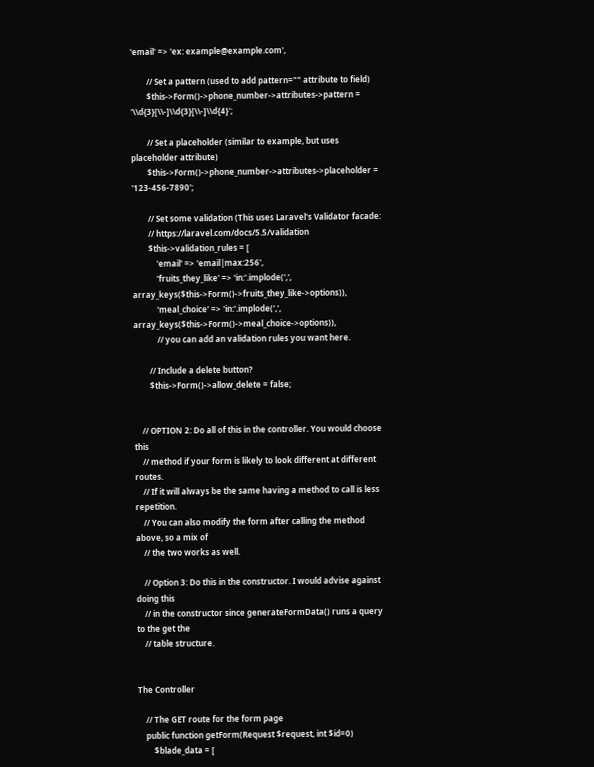'email' => 'ex: example@example.com',

        // Set a pattern (used to add pattern="" attribute to field)
        $this->Form()->phone_number->attributes->pattern = '\\d{3}[\\-]\\d{3}[\\-]\\d{4}';

        // Set a placeholder (similar to example, but uses placeholder attribute)
        $this->Form()->phone_number->attributes->placeholder = '123-456-7890';

        // Set some validation (This uses Laravel's Validator facade:
        // https://laravel.com/docs/5.5/validation
        $this->validation_rules = [
            'email' => 'email|max:256',
            'fruits_they_like' => 'in:'.implode(',', array_keys($this->Form()->fruits_they_like->options)),
            'meal_choice' => 'in:'.implode(',', array_keys($this->Form()->meal_choice->options)),
            // you can add an validation rules you want here.

        // Include a delete button?
        $this->Form()->allow_delete = false;


    // OPTION 2: Do all of this in the controller. You would choose this
    // method if your form is likely to look different at different routes.
    // If it will always be the same having a method to call is less repetition.
    // You can also modify the form after calling the method above, so a mix of
    // the two works as well.

    // Option 3: Do this in the constructor. I would advise against doing this
    // in the constructor since generateFormData() runs a query to the get the
    // table structure.


The Controller

    // The GET route for the form page
    public function getForm(Request $request, int $id=0)
        $blade_data = [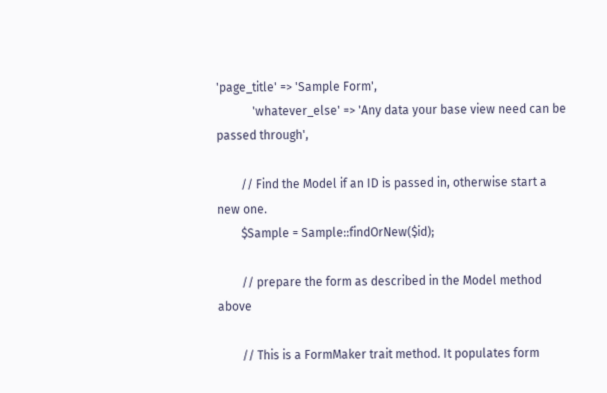'page_title' => 'Sample Form',
            'whatever_else' => 'Any data your base view need can be passed through',

        // Find the Model if an ID is passed in, otherwise start a new one.
        $Sample = Sample::findOrNew($id);

        // prepare the form as described in the Model method above

        // This is a FormMaker trait method. It populates form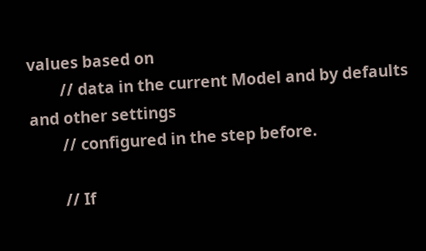values based on
        // data in the current Model and by defaults and other settings
        // configured in the step before.

        // If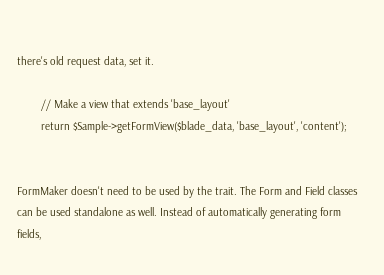there's old request data, set it.

        // Make a view that extends 'base_layout'
        return $Sample->getFormView($blade_data, 'base_layout', 'content');


FormMaker doesn't need to be used by the trait. The Form and Field classes can be used standalone as well. Instead of automatically generating form fields,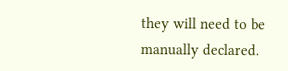they will need to be manually declared.